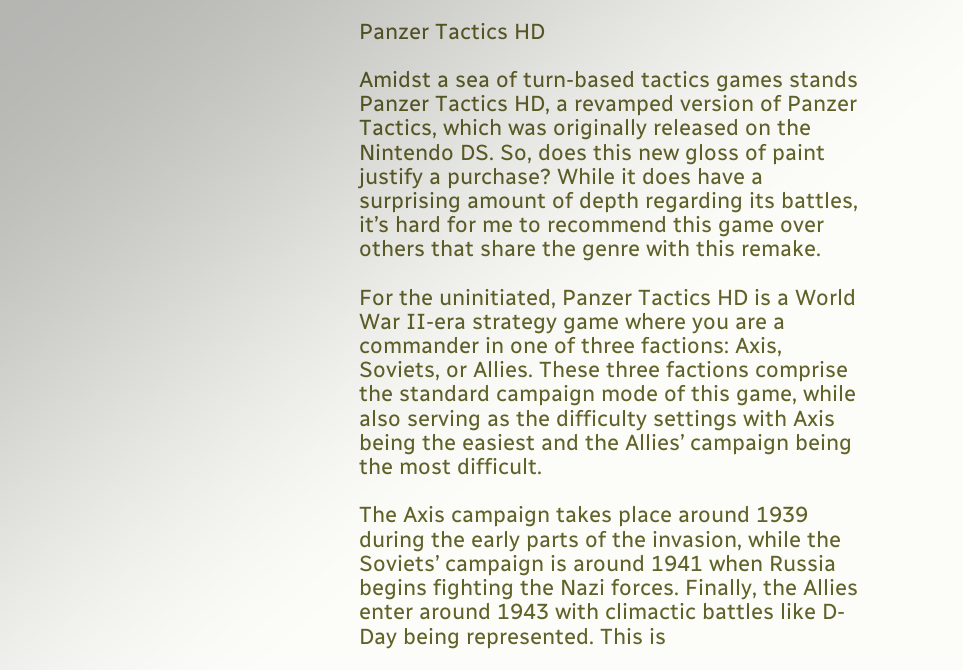Panzer Tactics HD

Amidst a sea of turn-based tactics games stands Panzer Tactics HD, a revamped version of Panzer Tactics, which was originally released on the Nintendo DS. So, does this new gloss of paint justify a purchase? While it does have a surprising amount of depth regarding its battles, it’s hard for me to recommend this game over others that share the genre with this remake.

For the uninitiated, Panzer Tactics HD is a World War II-era strategy game where you are a commander in one of three factions: Axis, Soviets, or Allies. These three factions comprise the standard campaign mode of this game, while also serving as the difficulty settings with Axis being the easiest and the Allies’ campaign being the most difficult.

The Axis campaign takes place around 1939 during the early parts of the invasion, while the Soviets’ campaign is around 1941 when Russia begins fighting the Nazi forces. Finally, the Allies enter around 1943 with climactic battles like D-Day being represented. This is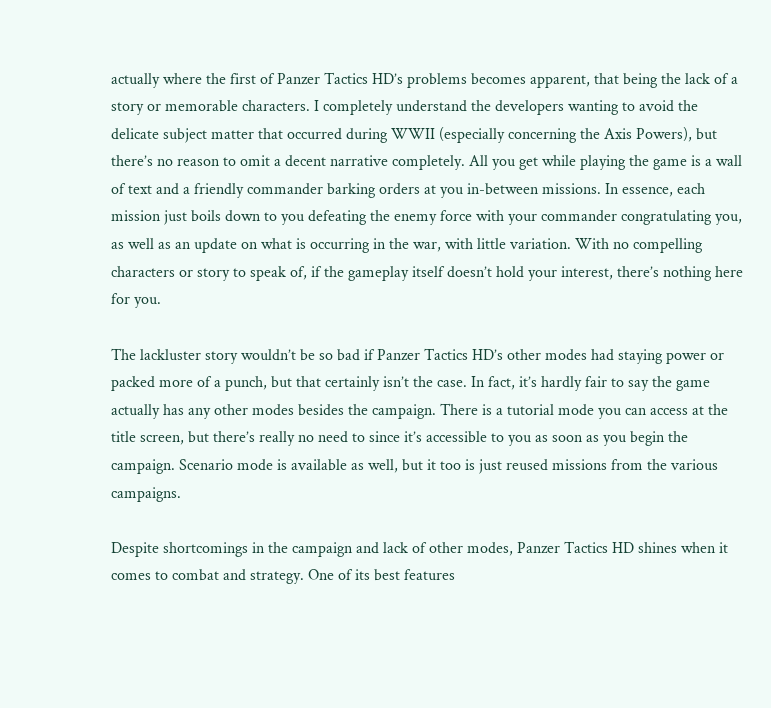actually where the first of Panzer Tactics HD’s problems becomes apparent, that being the lack of a story or memorable characters. I completely understand the developers wanting to avoid the delicate subject matter that occurred during WWII (especially concerning the Axis Powers), but there’s no reason to omit a decent narrative completely. All you get while playing the game is a wall of text and a friendly commander barking orders at you in-between missions. In essence, each mission just boils down to you defeating the enemy force with your commander congratulating you, as well as an update on what is occurring in the war, with little variation. With no compelling characters or story to speak of, if the gameplay itself doesn’t hold your interest, there’s nothing here for you.

The lackluster story wouldn’t be so bad if Panzer Tactics HD’s other modes had staying power or packed more of a punch, but that certainly isn’t the case. In fact, it’s hardly fair to say the game actually has any other modes besides the campaign. There is a tutorial mode you can access at the title screen, but there’s really no need to since it’s accessible to you as soon as you begin the campaign. Scenario mode is available as well, but it too is just reused missions from the various campaigns.

Despite shortcomings in the campaign and lack of other modes, Panzer Tactics HD shines when it comes to combat and strategy. One of its best features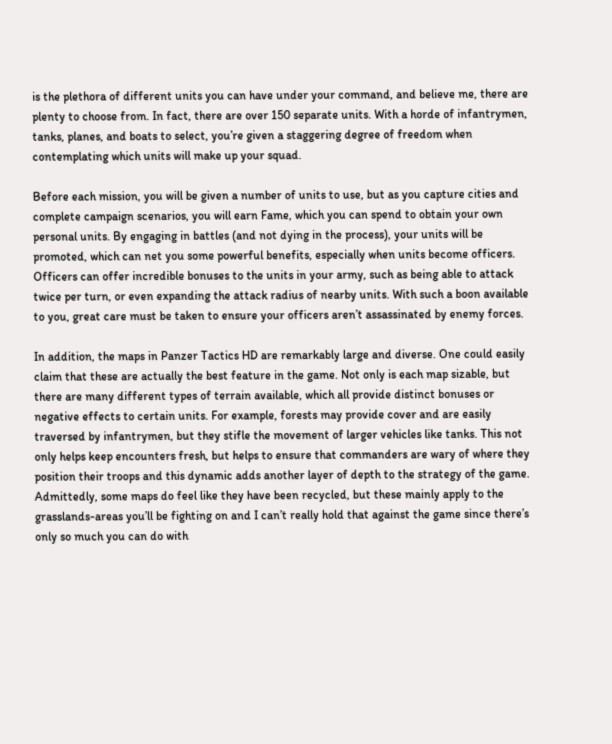is the plethora of different units you can have under your command, and believe me, there are plenty to choose from. In fact, there are over 150 separate units. With a horde of infantrymen, tanks, planes, and boats to select, you’re given a staggering degree of freedom when contemplating which units will make up your squad.

Before each mission, you will be given a number of units to use, but as you capture cities and complete campaign scenarios, you will earn Fame, which you can spend to obtain your own personal units. By engaging in battles (and not dying in the process), your units will be promoted, which can net you some powerful benefits, especially when units become officers. Officers can offer incredible bonuses to the units in your army, such as being able to attack twice per turn, or even expanding the attack radius of nearby units. With such a boon available to you, great care must be taken to ensure your officers aren’t assassinated by enemy forces.

In addition, the maps in Panzer Tactics HD are remarkably large and diverse. One could easily claim that these are actually the best feature in the game. Not only is each map sizable, but there are many different types of terrain available, which all provide distinct bonuses or negative effects to certain units. For example, forests may provide cover and are easily traversed by infantrymen, but they stifle the movement of larger vehicles like tanks. This not only helps keep encounters fresh, but helps to ensure that commanders are wary of where they position their troops and this dynamic adds another layer of depth to the strategy of the game. Admittedly, some maps do feel like they have been recycled, but these mainly apply to the grasslands-areas you’ll be fighting on and I can’t really hold that against the game since there’s only so much you can do with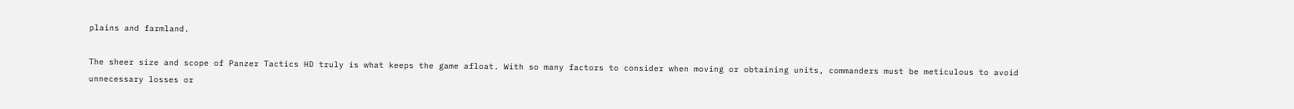plains and farmland.

The sheer size and scope of Panzer Tactics HD truly is what keeps the game afloat. With so many factors to consider when moving or obtaining units, commanders must be meticulous to avoid unnecessary losses or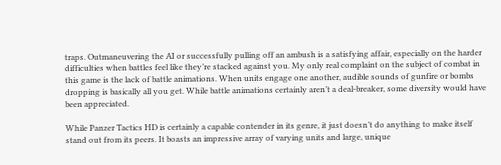traps. Outmaneuvering the AI or successfully pulling off an ambush is a satisfying affair, especially on the harder difficulties when battles feel like they’re stacked against you. My only real complaint on the subject of combat in this game is the lack of battle animations. When units engage one another, audible sounds of gunfire or bombs dropping is basically all you get. While battle animations certainly aren’t a deal-breaker, some diversity would have been appreciated.

While Panzer Tactics HD is certainly a capable contender in its genre, it just doesn’t do anything to make itself stand out from its peers. It boasts an impressive array of varying units and large, unique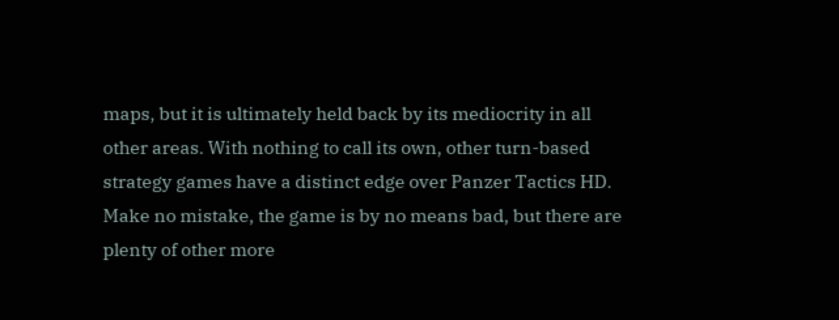maps, but it is ultimately held back by its mediocrity in all other areas. With nothing to call its own, other turn-based strategy games have a distinct edge over Panzer Tactics HD. Make no mistake, the game is by no means bad, but there are plenty of other more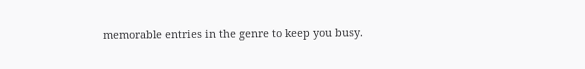memorable entries in the genre to keep you busy.